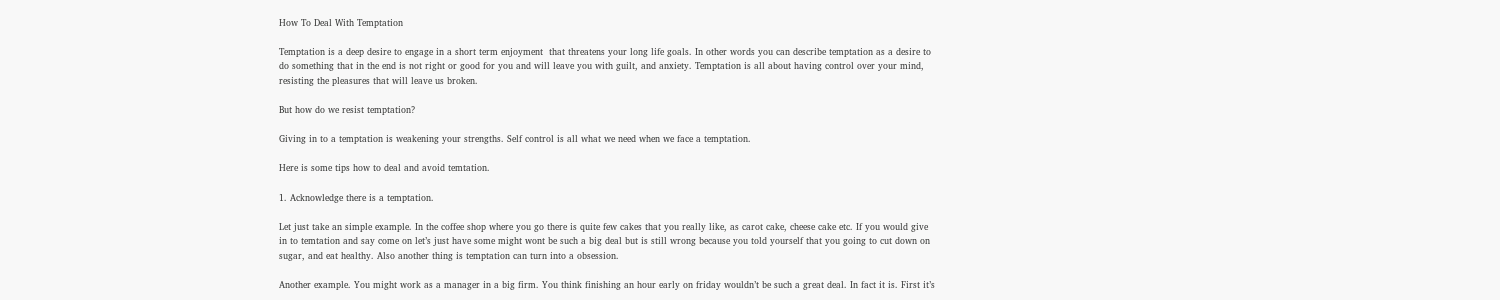How To Deal With Temptation

Temptation is a deep desire to engage in a short term enjoyment  that threatens your long life goals. In other words you can describe temptation as a desire to do something that in the end is not right or good for you and will leave you with guilt, and anxiety. Temptation is all about having control over your mind, resisting the pleasures that will leave us broken.

But how do we resist temptation?

Giving in to a temptation is weakening your strengths. Self control is all what we need when we face a temptation.

Here is some tips how to deal and avoid temtation.

1. Acknowledge there is a temptation.

Let just take an simple example. In the coffee shop where you go there is quite few cakes that you really like, as carot cake, cheese cake etc. If you would give in to temtation and say come on let’s just have some might wont be such a big deal but is still wrong because you told yourself that you going to cut down on sugar, and eat healthy. Also another thing is temptation can turn into a obsession.

Another example. You might work as a manager in a big firm. You think finishing an hour early on friday wouldn’t be such a great deal. In fact it is. First it’s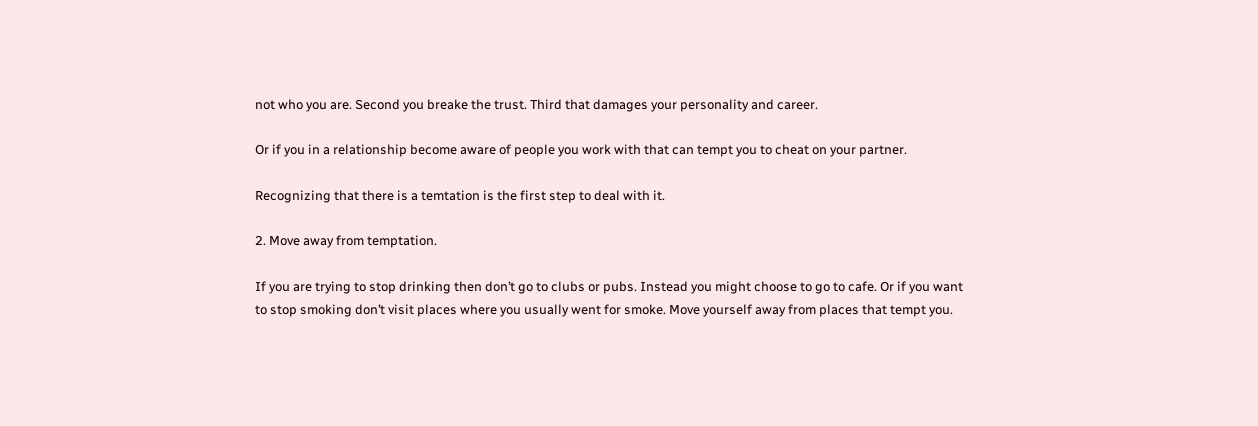not who you are. Second you breake the trust. Third that damages your personality and career.

Or if you in a relationship become aware of people you work with that can tempt you to cheat on your partner.

Recognizing that there is a temtation is the first step to deal with it.

2. Move away from temptation.

If you are trying to stop drinking then don’t go to clubs or pubs. Instead you might choose to go to cafe. Or if you want to stop smoking don’t visit places where you usually went for smoke. Move yourself away from places that tempt you.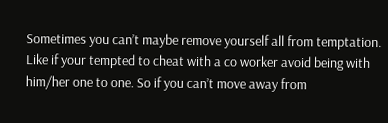Sometimes you can’t maybe remove yourself all from temptation. Like if your tempted to cheat with a co worker avoid being with him/her one to one. So if you can’t move away from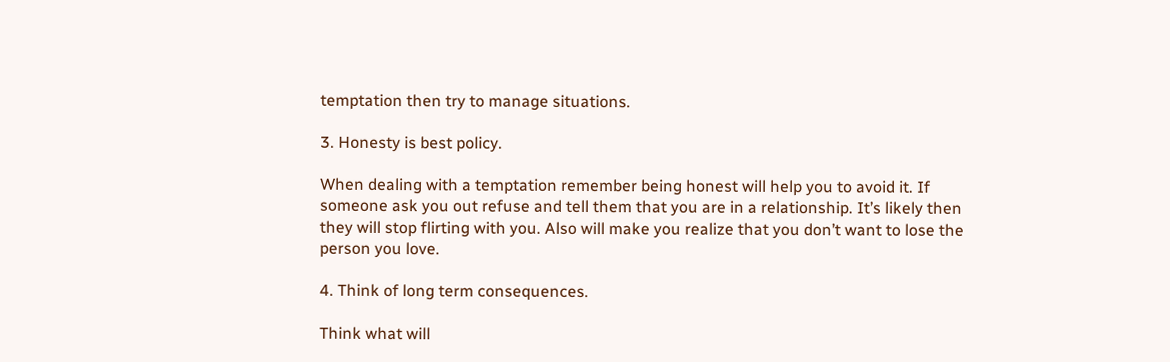temptation then try to manage situations.

3. Honesty is best policy.

When dealing with a temptation remember being honest will help you to avoid it. If someone ask you out refuse and tell them that you are in a relationship. It’s likely then they will stop flirting with you. Also will make you realize that you don’t want to lose the person you love.

4. Think of long term consequences.

Think what will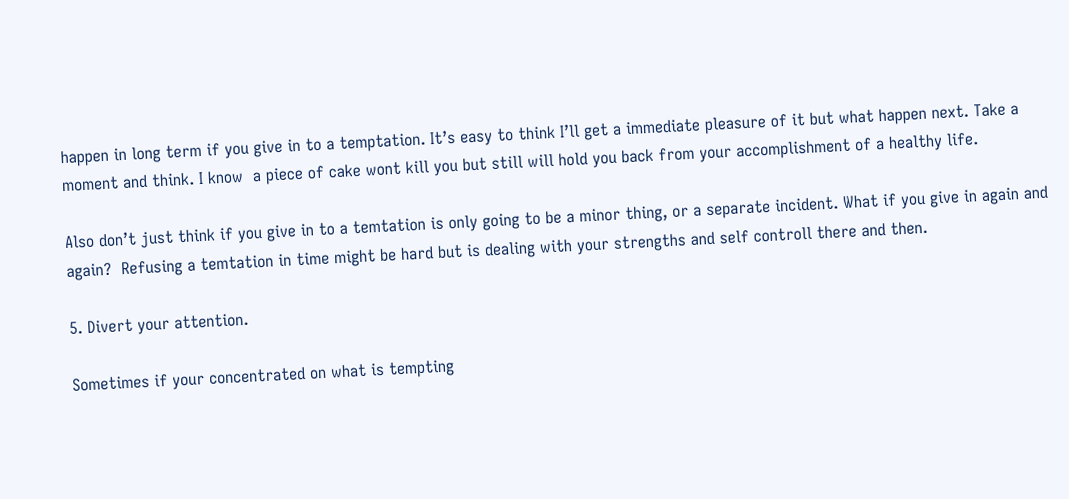happen in long term if you give in to a temptation. It’s easy to think I’ll get a immediate pleasure of it but what happen next. Take a moment and think. I know  a piece of cake wont kill you but still will hold you back from your accomplishment of a healthy life.

Also don’t just think if you give in to a temtation is only going to be a minor thing, or a separate incident. What if you give in again and again?  Refusing a temtation in time might be hard but is dealing with your strengths and self controll there and then.

5. Divert your attention.

Sometimes if your concentrated on what is tempting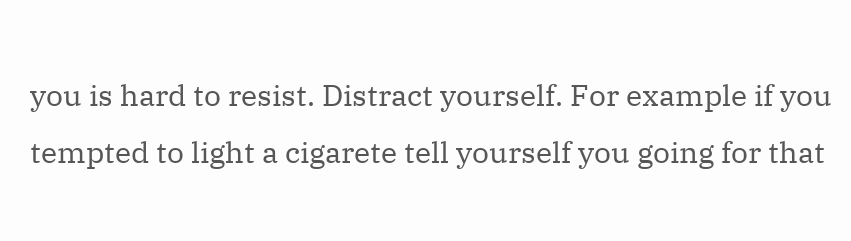you is hard to resist. Distract yourself. For example if you tempted to light a cigarete tell yourself you going for that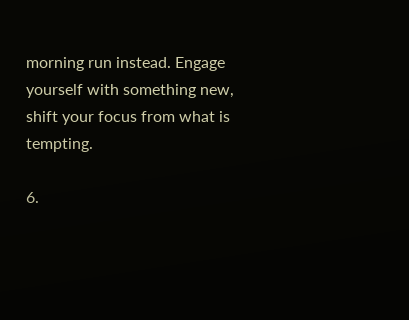morning run instead. Engage yourself with something new, shift your focus from what is tempting.

6.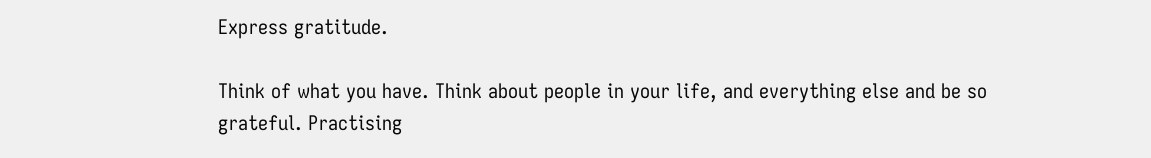Express gratitude.

Think of what you have. Think about people in your life, and everything else and be so grateful. Practising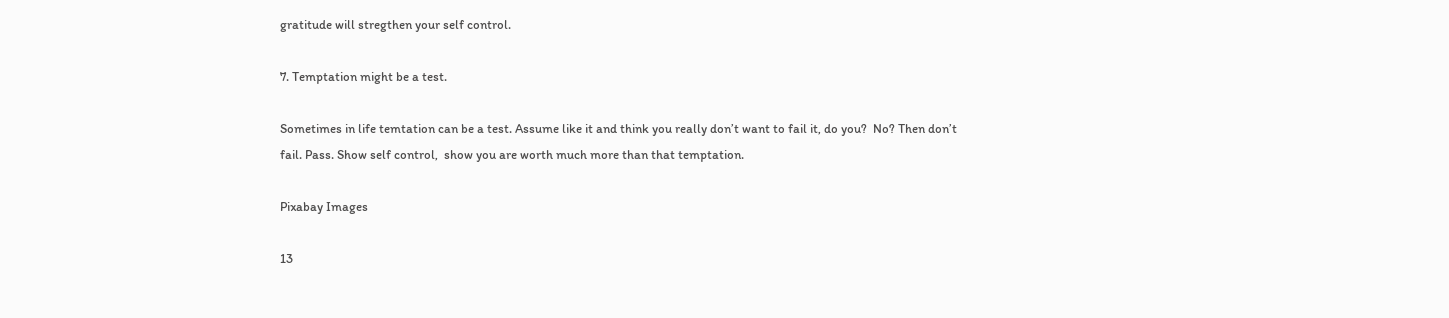gratitude will stregthen your self control.

7. Temptation might be a test.

Sometimes in life temtation can be a test. Assume like it and think you really don’t want to fail it, do you?  No? Then don’t fail. Pass. Show self control,  show you are worth much more than that temptation.

Pixabay Images

13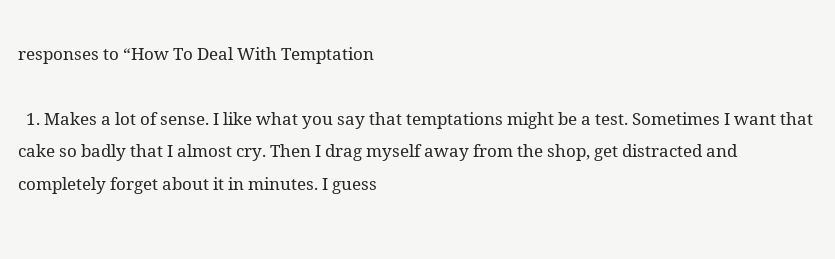responses to “How To Deal With Temptation

  1. Makes a lot of sense. I like what you say that temptations might be a test. Sometimes I want that cake so badly that I almost cry. Then I drag myself away from the shop, get distracted and completely forget about it in minutes. I guess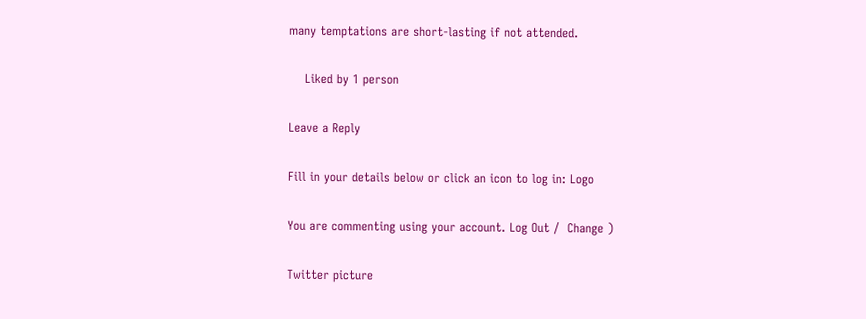many temptations are short-lasting if not attended.

    Liked by 1 person

Leave a Reply

Fill in your details below or click an icon to log in: Logo

You are commenting using your account. Log Out /  Change )

Twitter picture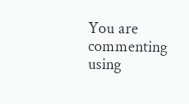You are commenting using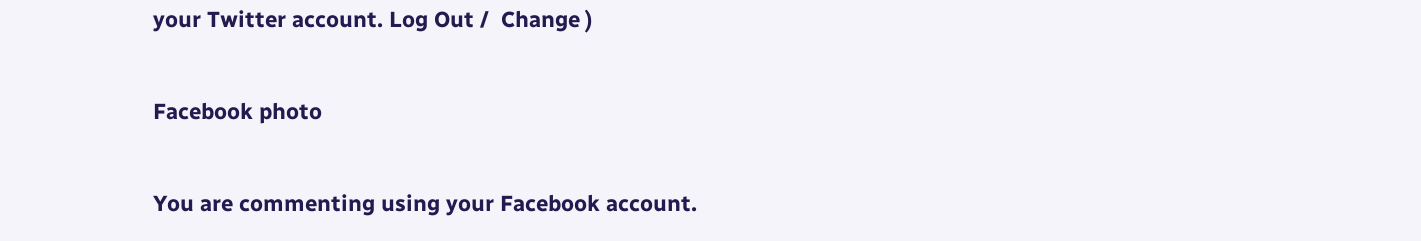your Twitter account. Log Out /  Change )

Facebook photo

You are commenting using your Facebook account.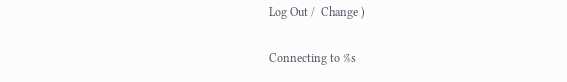Log Out /  Change )

Connecting to %s